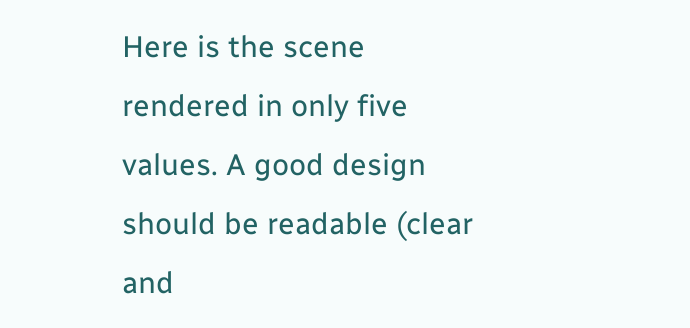Here is the scene rendered in only five values. A good design should be readable (clear and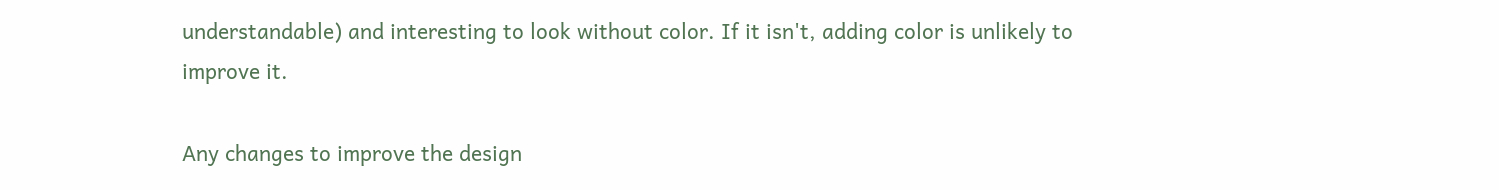understandable) and interesting to look without color. If it isn't, adding color is unlikely to improve it.

Any changes to improve the design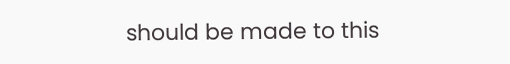should be made to this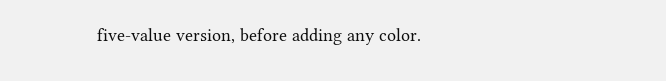five-value version, before adding any color.